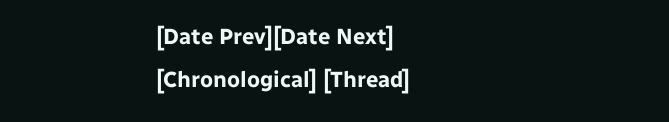[Date Prev][Date Next] [Chronological] [Thread]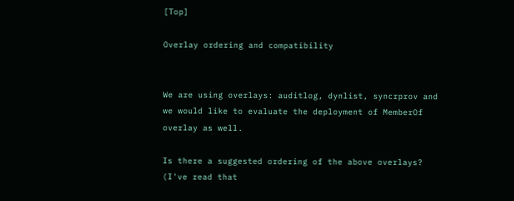[Top]

Overlay ordering and compatibility


We are using overlays: auditlog, dynlist, syncrprov and we would like to evaluate the deployment of MemberOf overlay as well.

Is there a suggested ordering of the above overlays? (I've read that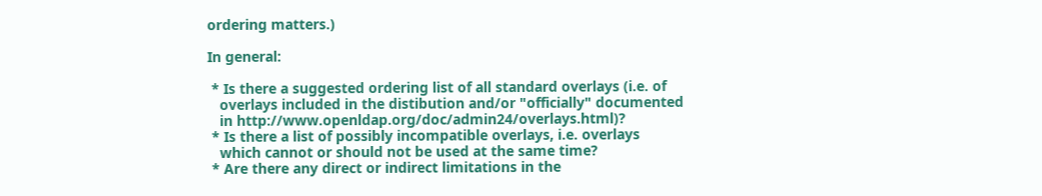ordering matters.)

In general:

 * Is there a suggested ordering list of all standard overlays (i.e. of
   overlays included in the distibution and/or "officially" documented
   in http://www.openldap.org/doc/admin24/overlays.html)?
 * Is there a list of possibly incompatible overlays, i.e. overlays
   which cannot or should not be used at the same time?
 * Are there any direct or indirect limitations in the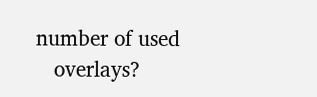number of used
   overlays?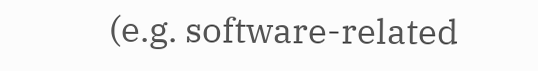(e.g. software-related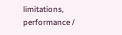limitations, performance /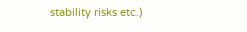stability risks etc.)